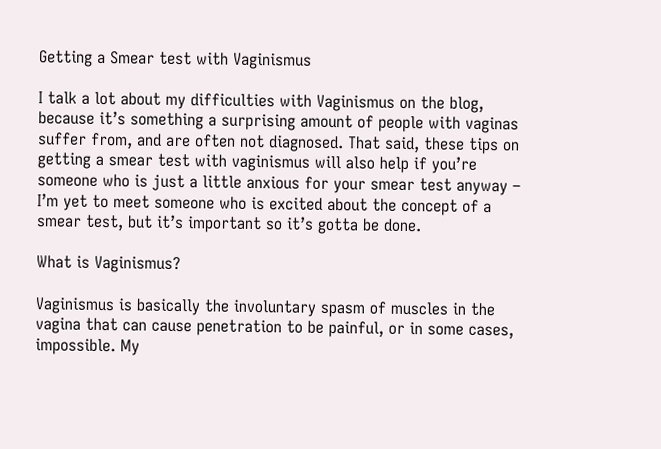Getting a Smear test with Vaginismus

I talk a lot about my difficulties with Vaginismus on the blog, because it’s something a surprising amount of people with vaginas suffer from, and are often not diagnosed. That said, these tips on getting a smear test with vaginismus will also help if you’re someone who is just a little anxious for your smear test anyway – I’m yet to meet someone who is excited about the concept of a smear test, but it’s important so it’s gotta be done.

What is Vaginismus?

Vaginismus is basically the involuntary spasm of muscles in the vagina that can cause penetration to be painful, or in some cases, impossible. My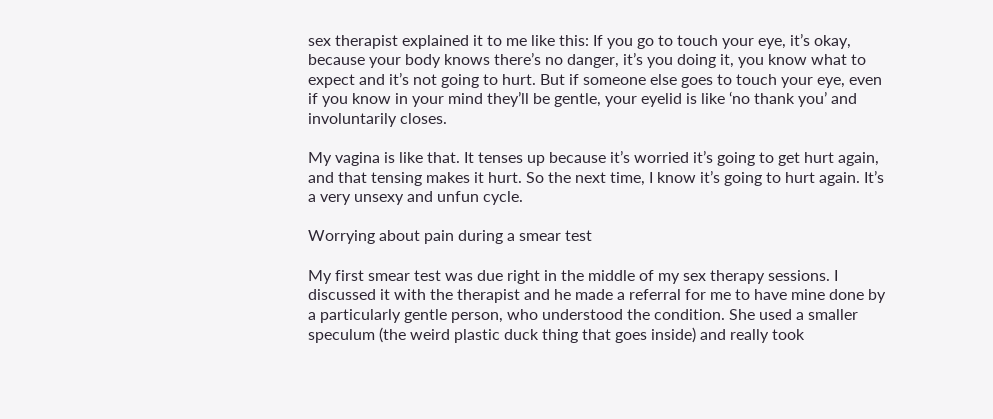sex therapist explained it to me like this: If you go to touch your eye, it’s okay, because your body knows there’s no danger, it’s you doing it, you know what to expect and it’s not going to hurt. But if someone else goes to touch your eye, even if you know in your mind they’ll be gentle, your eyelid is like ‘no thank you’ and involuntarily closes.

My vagina is like that. It tenses up because it’s worried it’s going to get hurt again, and that tensing makes it hurt. So the next time, I know it’s going to hurt again. It’s a very unsexy and unfun cycle.

Worrying about pain during a smear test

My first smear test was due right in the middle of my sex therapy sessions. I discussed it with the therapist and he made a referral for me to have mine done by a particularly gentle person, who understood the condition. She used a smaller speculum (the weird plastic duck thing that goes inside) and really took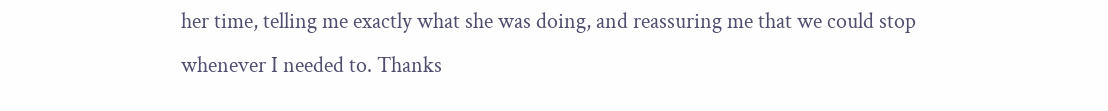her time, telling me exactly what she was doing, and reassuring me that we could stop whenever I needed to. Thanks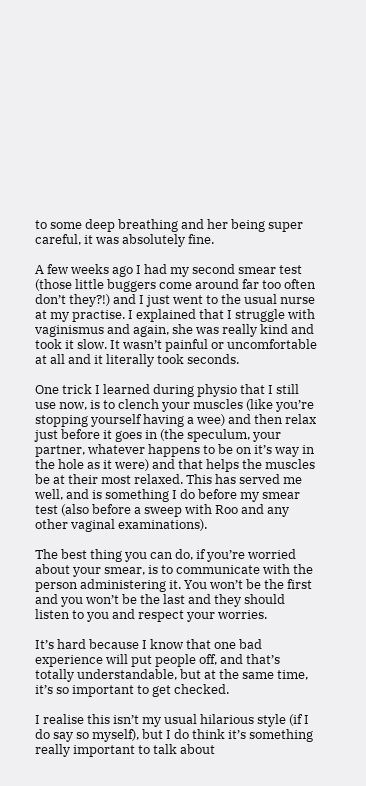to some deep breathing and her being super careful, it was absolutely fine.

A few weeks ago I had my second smear test (those little buggers come around far too often don’t they?!) and I just went to the usual nurse at my practise. I explained that I struggle with vaginismus and again, she was really kind and took it slow. It wasn’t painful or uncomfortable at all and it literally took seconds.

One trick I learned during physio that I still use now, is to clench your muscles (like you’re stopping yourself having a wee) and then relax just before it goes in (the speculum, your partner, whatever happens to be on it’s way in the hole as it were) and that helps the muscles be at their most relaxed. This has served me well, and is something I do before my smear test (also before a sweep with Roo and any other vaginal examinations).

The best thing you can do, if you’re worried about your smear, is to communicate with the person administering it. You won’t be the first and you won’t be the last and they should listen to you and respect your worries.

It’s hard because I know that one bad experience will put people off, and that’s totally understandable, but at the same time, it’s so important to get checked.

I realise this isn’t my usual hilarious style (if I do say so myself), but I do think it’s something really important to talk about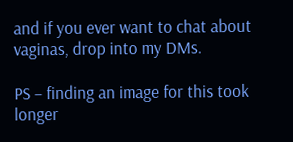and if you ever want to chat about vaginas, drop into my DMs.

PS – finding an image for this took longer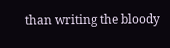than writing the bloody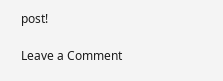post!

Leave a Comment